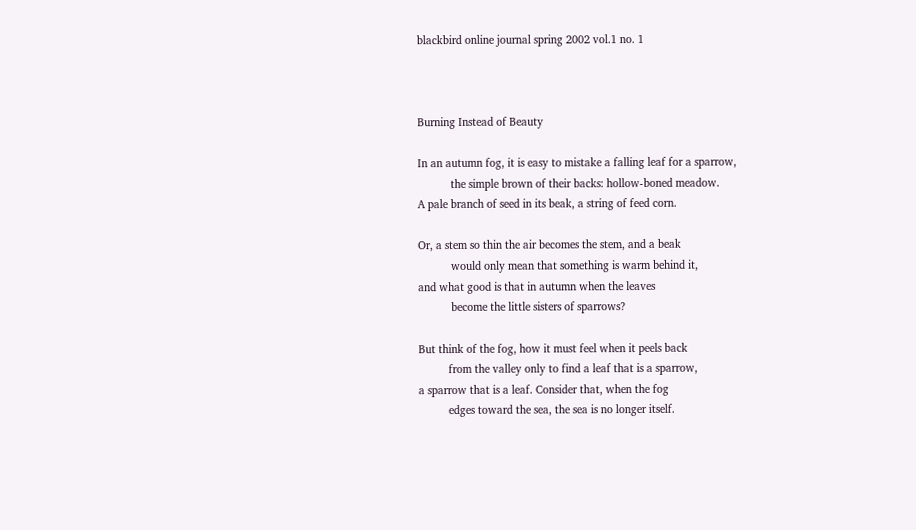blackbird online journal spring 2002 vol.1 no. 1



Burning Instead of Beauty

In an autumn fog, it is easy to mistake a falling leaf for a sparrow,
           the simple brown of their backs: hollow-boned meadow.
A pale branch of seed in its beak, a string of feed corn.

Or, a stem so thin the air becomes the stem, and a beak
           would only mean that something is warm behind it,
and what good is that in autumn when the leaves
           become the little sisters of sparrows?

But think of the fog, how it must feel when it peels back
          from the valley only to find a leaf that is a sparrow,
a sparrow that is a leaf. Consider that, when the fog
          edges toward the sea, the sea is no longer itself.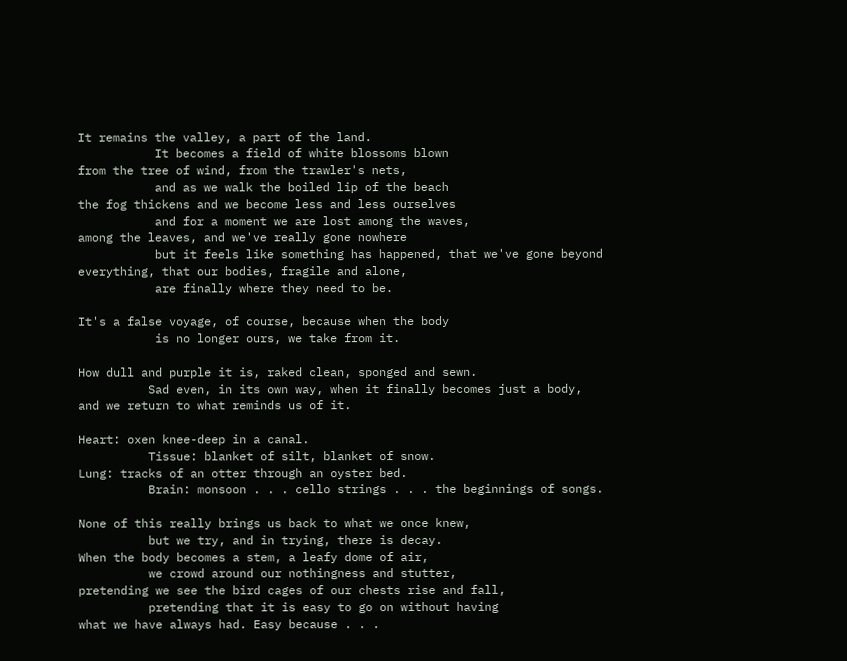It remains the valley, a part of the land.
           It becomes a field of white blossoms blown
from the tree of wind, from the trawler's nets,
           and as we walk the boiled lip of the beach
the fog thickens and we become less and less ourselves
           and for a moment we are lost among the waves,
among the leaves, and we've really gone nowhere
           but it feels like something has happened, that we've gone beyond
everything, that our bodies, fragile and alone,
           are finally where they need to be.

It's a false voyage, of course, because when the body
           is no longer ours, we take from it.

How dull and purple it is, raked clean, sponged and sewn.
          Sad even, in its own way, when it finally becomes just a body,
and we return to what reminds us of it.

Heart: oxen knee-deep in a canal.
          Tissue: blanket of silt, blanket of snow.
Lung: tracks of an otter through an oyster bed.
          Brain: monsoon . . . cello strings . . . the beginnings of songs.

None of this really brings us back to what we once knew,
          but we try, and in trying, there is decay.
When the body becomes a stem, a leafy dome of air,
          we crowd around our nothingness and stutter,
pretending we see the bird cages of our chests rise and fall,
          pretending that it is easy to go on without having
what we have always had. Easy because . . .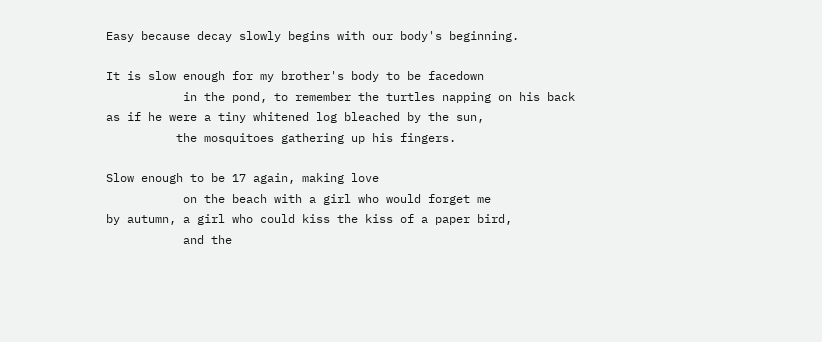Easy because decay slowly begins with our body's beginning.

It is slow enough for my brother's body to be facedown
           in the pond, to remember the turtles napping on his back
as if he were a tiny whitened log bleached by the sun,
          the mosquitoes gathering up his fingers.

Slow enough to be 17 again, making love
           on the beach with a girl who would forget me
by autumn, a girl who could kiss the kiss of a paper bird,
           and the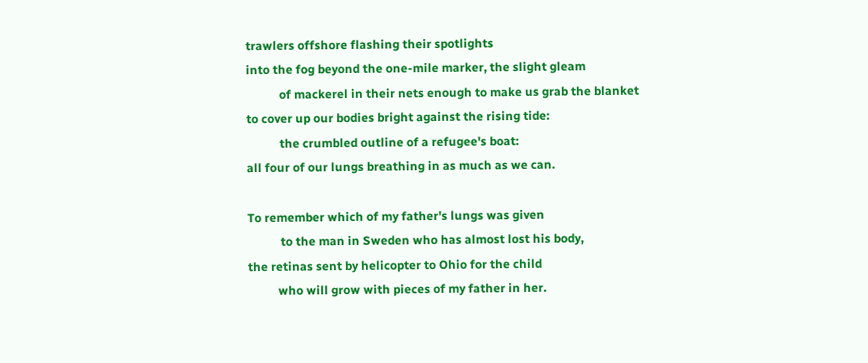trawlers offshore flashing their spotlights
into the fog beyond the one-mile marker, the slight gleam
           of mackerel in their nets enough to make us grab the blanket
to cover up our bodies bright against the rising tide:
           the crumbled outline of a refugee's boat:
all four of our lungs breathing in as much as we can.

To remember which of my father's lungs was given
           to the man in Sweden who has almost lost his body,
the retinas sent by helicopter to Ohio for the child
          who will grow with pieces of my father in her.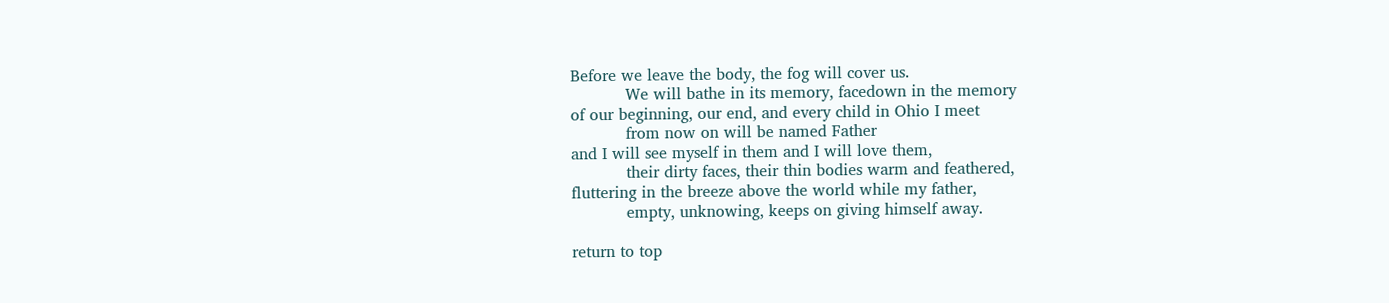Before we leave the body, the fog will cover us.
           We will bathe in its memory, facedown in the memory
of our beginning, our end, and every child in Ohio I meet
           from now on will be named Father
and I will see myself in them and I will love them,
           their dirty faces, their thin bodies warm and feathered,
fluttering in the breeze above the world while my father,
           empty, unknowing, keeps on giving himself away.

return to top